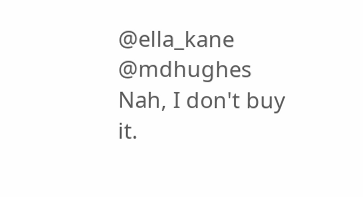@ella_kane @mdhughes Nah, I don't buy it.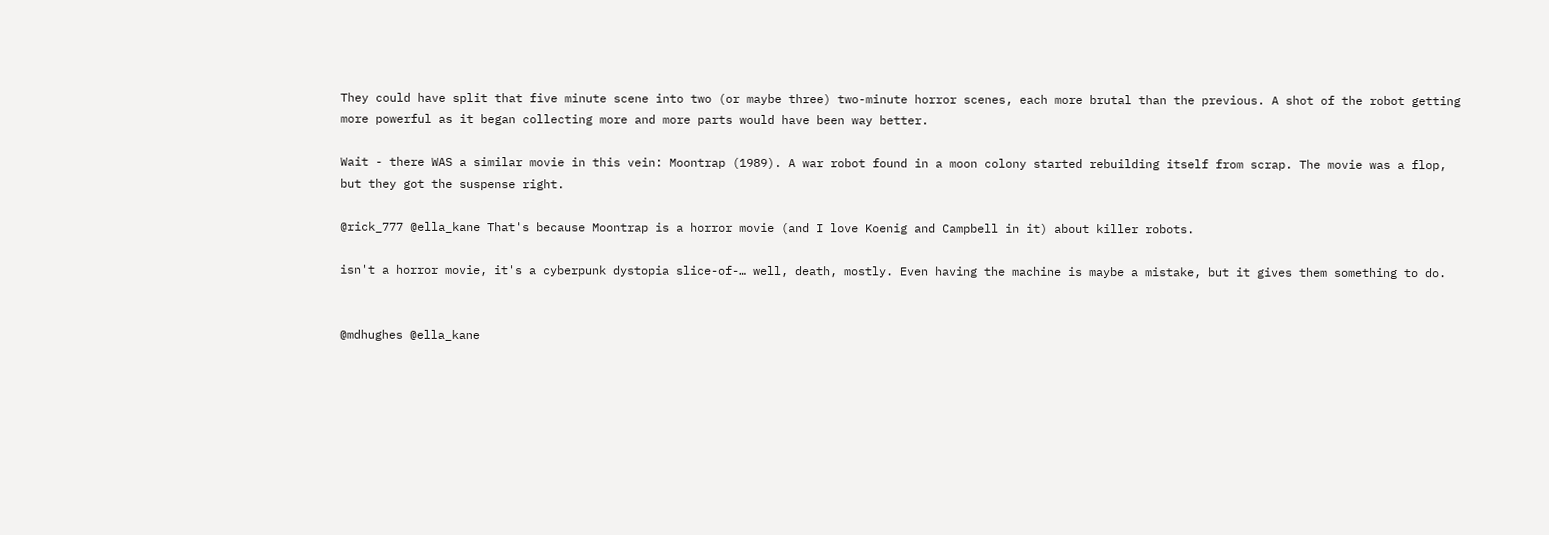They could have split that five minute scene into two (or maybe three) two-minute horror scenes, each more brutal than the previous. A shot of the robot getting more powerful as it began collecting more and more parts would have been way better.

Wait - there WAS a similar movie in this vein: Moontrap (1989). A war robot found in a moon colony started rebuilding itself from scrap. The movie was a flop, but they got the suspense right.

@rick_777 @ella_kane That's because Moontrap is a horror movie (and I love Koenig and Campbell in it) about killer robots.

isn't a horror movie, it's a cyberpunk dystopia slice-of-… well, death, mostly. Even having the machine is maybe a mistake, but it gives them something to do.


@mdhughes @ella_kane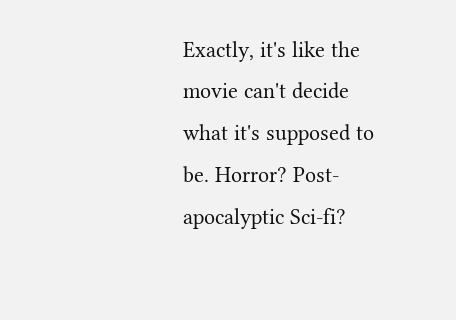Exactly, it's like the movie can't decide what it's supposed to be. Horror? Post-apocalyptic Sci-fi?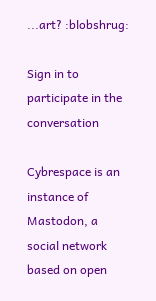...art? :blobshrug:

Sign in to participate in the conversation

Cybrespace is an instance of Mastodon, a social network based on open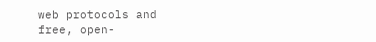web protocols and free, open-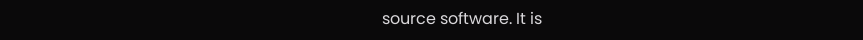source software. It is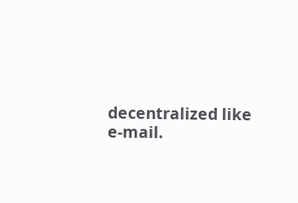decentralized like e-mail.